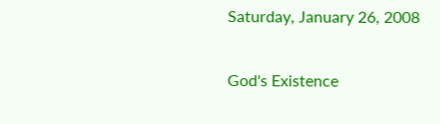Saturday, January 26, 2008

God's Existence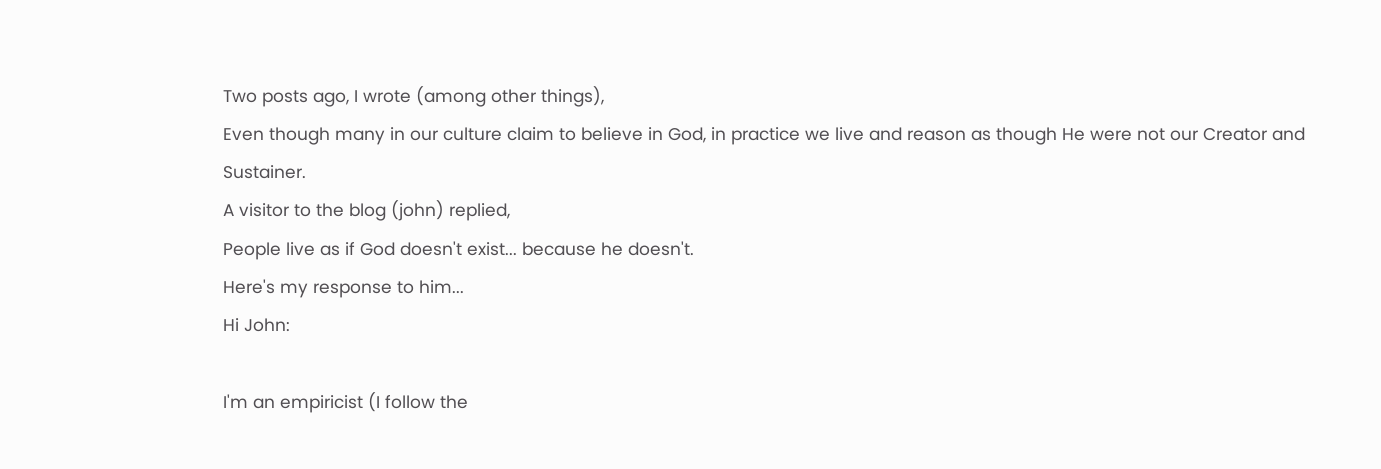Two posts ago, I wrote (among other things),
Even though many in our culture claim to believe in God, in practice we live and reason as though He were not our Creator and Sustainer.
A visitor to the blog (john) replied,
People live as if God doesn't exist... because he doesn't.
Here's my response to him...
Hi John:

I'm an empiricist (I follow the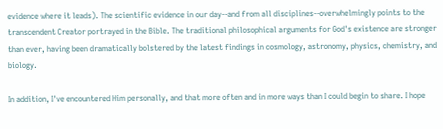evidence where it leads). The scientific evidence in our day--and from all disciplines--overwhelmingly points to the transcendent Creator portrayed in the Bible. The traditional philosophical arguments for God's existence are stronger than ever, having been dramatically bolstered by the latest findings in cosmology, astronomy, physics, chemistry, and biology.

In addition, I've encountered Him personally, and that more often and in more ways than I could begin to share. I hope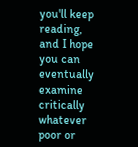you'll keep reading, and I hope you can eventually examine critically whatever poor or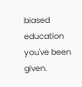biased education you've been given.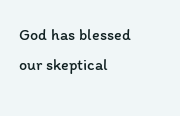God has blessed our skeptical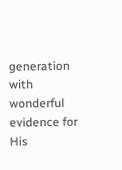generation with wonderful evidence for His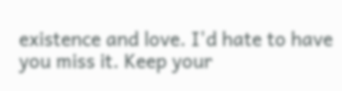existence and love. I'd hate to have you miss it. Keep your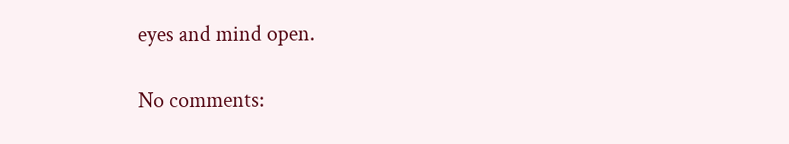eyes and mind open.

No comments: